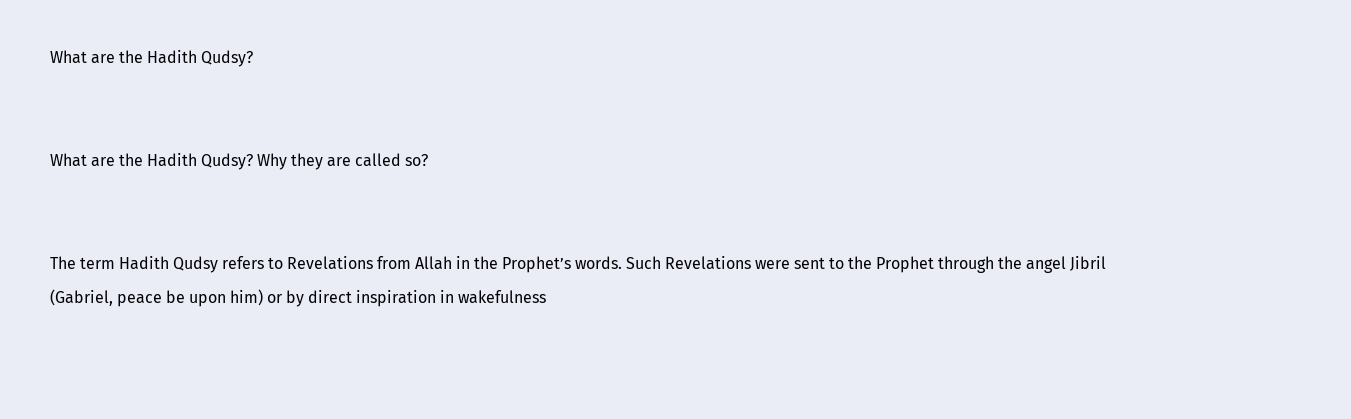What are the Hadith Qudsy?


What are the Hadith Qudsy? Why they are called so?


The term Hadith Qudsy refers to Revelations from Allah in the Prophet’s words. Such Revelations were sent to the Prophet through the angel Jibril (Gabriel, peace be upon him) or by direct inspiration in wakefulness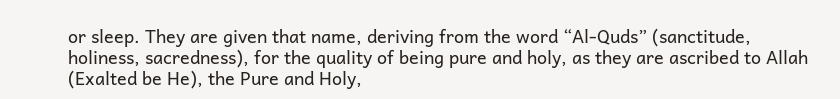or sleep. They are given that name, deriving from the word “Al-Quds” (sanctitude, holiness, sacredness), for the quality of being pure and holy, as they are ascribed to Allah (Exalted be He), the Pure and Holy,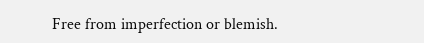Free from imperfection or blemish.